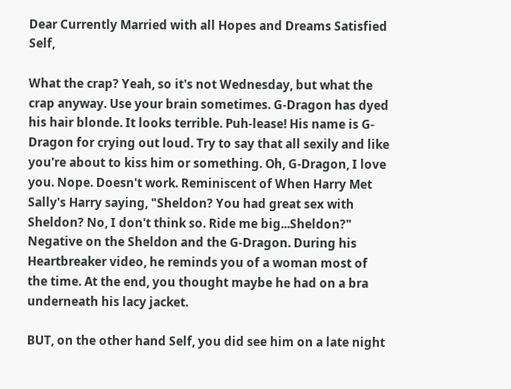Dear Currently Married with all Hopes and Dreams Satisfied Self,

What the crap? Yeah, so it's not Wednesday, but what the crap anyway. Use your brain sometimes. G-Dragon has dyed his hair blonde. It looks terrible. Puh-lease! His name is G-Dragon for crying out loud. Try to say that all sexily and like you're about to kiss him or something. Oh, G-Dragon, I love you. Nope. Doesn't work. Reminiscent of When Harry Met Sally's Harry saying, "Sheldon? You had great sex with Sheldon? No, I don't think so. Ride me big...Sheldon?" Negative on the Sheldon and the G-Dragon. During his Heartbreaker video, he reminds you of a woman most of the time. At the end, you thought maybe he had on a bra underneath his lacy jacket.

BUT, on the other hand Self, you did see him on a late night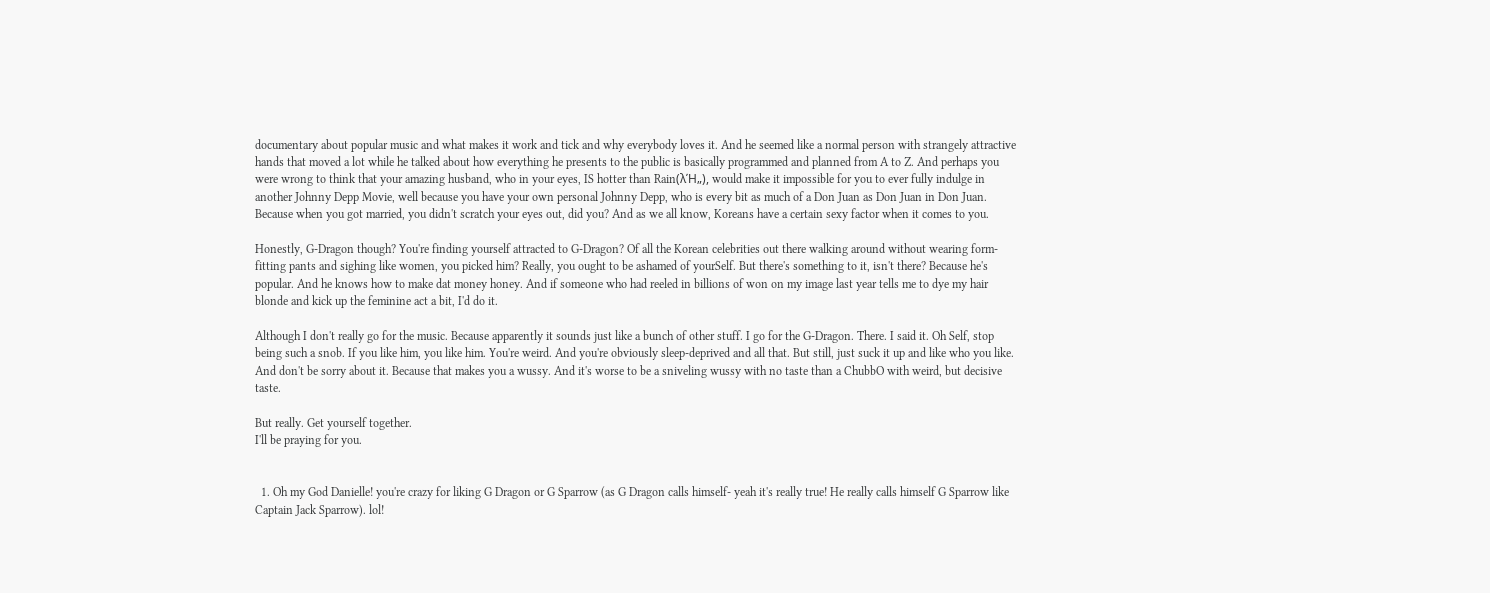documentary about popular music and what makes it work and tick and why everybody loves it. And he seemed like a normal person with strangely attractive hands that moved a lot while he talked about how everything he presents to the public is basically programmed and planned from A to Z. And perhaps you were wrong to think that your amazing husband, who in your eyes, IS hotter than Rain(λΉ„), would make it impossible for you to ever fully indulge in another Johnny Depp Movie, well because you have your own personal Johnny Depp, who is every bit as much of a Don Juan as Don Juan in Don Juan. Because when you got married, you didn't scratch your eyes out, did you? And as we all know, Koreans have a certain sexy factor when it comes to you.

Honestly, G-Dragon though? You're finding yourself attracted to G-Dragon? Of all the Korean celebrities out there walking around without wearing form-fitting pants and sighing like women, you picked him? Really, you ought to be ashamed of yourSelf. But there's something to it, isn't there? Because he's popular. And he knows how to make dat money honey. And if someone who had reeled in billions of won on my image last year tells me to dye my hair blonde and kick up the feminine act a bit, I'd do it.

Although I don't really go for the music. Because apparently it sounds just like a bunch of other stuff. I go for the G-Dragon. There. I said it. Oh Self, stop being such a snob. If you like him, you like him. You're weird. And you're obviously sleep-deprived and all that. But still, just suck it up and like who you like. And don't be sorry about it. Because that makes you a wussy. And it's worse to be a sniveling wussy with no taste than a ChubbO with weird, but decisive taste.

But really. Get yourself together.
I'll be praying for you.


  1. Oh my God Danielle! you're crazy for liking G Dragon or G Sparrow (as G Dragon calls himself- yeah it's really true! He really calls himself G Sparrow like Captain Jack Sparrow). lol!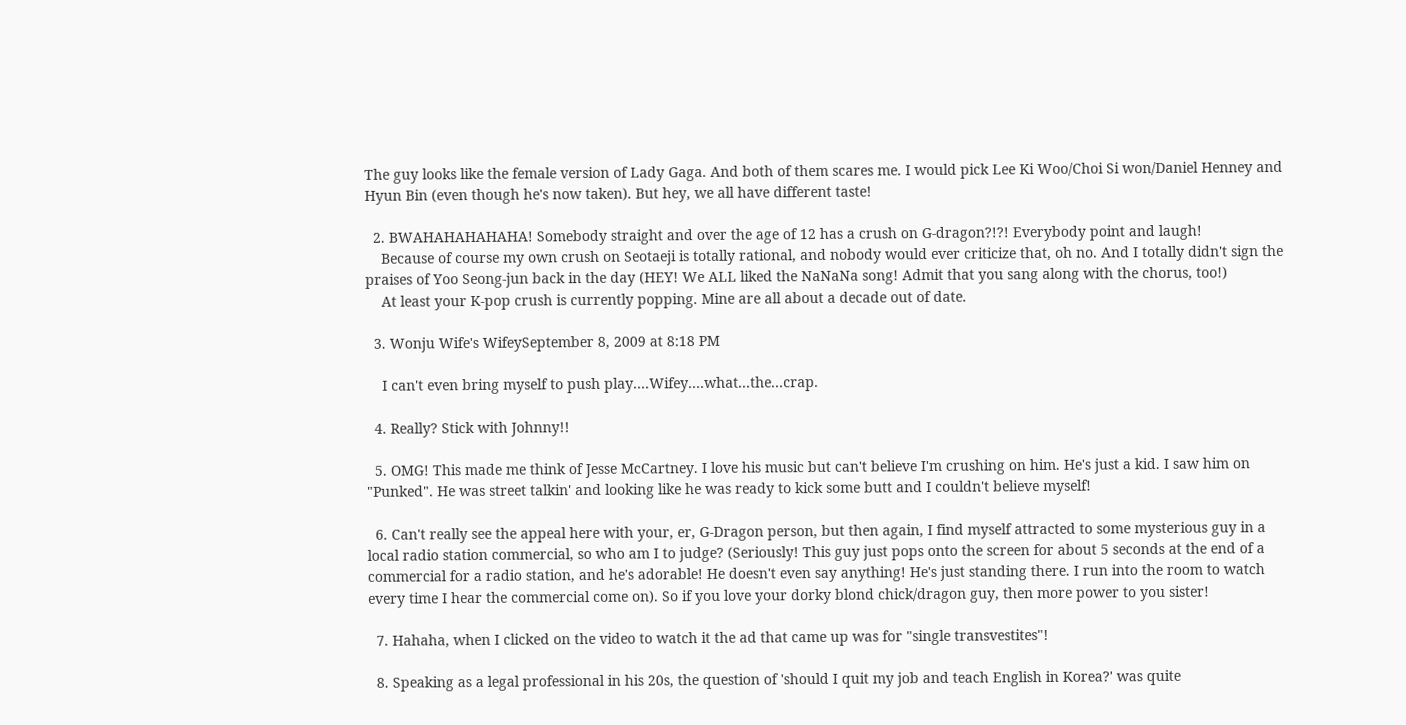The guy looks like the female version of Lady Gaga. And both of them scares me. I would pick Lee Ki Woo/Choi Si won/Daniel Henney and Hyun Bin (even though he's now taken). But hey, we all have different taste!

  2. BWAHAHAHAHAHA! Somebody straight and over the age of 12 has a crush on G-dragon?!?! Everybody point and laugh!
    Because of course my own crush on Seotaeji is totally rational, and nobody would ever criticize that, oh no. And I totally didn't sign the praises of Yoo Seong-jun back in the day (HEY! We ALL liked the NaNaNa song! Admit that you sang along with the chorus, too!)
    At least your K-pop crush is currently popping. Mine are all about a decade out of date.

  3. Wonju Wife's WifeySeptember 8, 2009 at 8:18 PM

    I can't even bring myself to push play....Wifey....what...the...crap.

  4. Really? Stick with Johnny!!

  5. OMG! This made me think of Jesse McCartney. I love his music but can't believe I'm crushing on him. He's just a kid. I saw him on "Punked". He was street talkin' and looking like he was ready to kick some butt and I couldn't believe myself!

  6. Can't really see the appeal here with your, er, G-Dragon person, but then again, I find myself attracted to some mysterious guy in a local radio station commercial, so who am I to judge? (Seriously! This guy just pops onto the screen for about 5 seconds at the end of a commercial for a radio station, and he's adorable! He doesn't even say anything! He's just standing there. I run into the room to watch every time I hear the commercial come on). So if you love your dorky blond chick/dragon guy, then more power to you sister!

  7. Hahaha, when I clicked on the video to watch it the ad that came up was for "single transvestites"!

  8. Speaking as a legal professional in his 20s, the question of 'should I quit my job and teach English in Korea?' was quite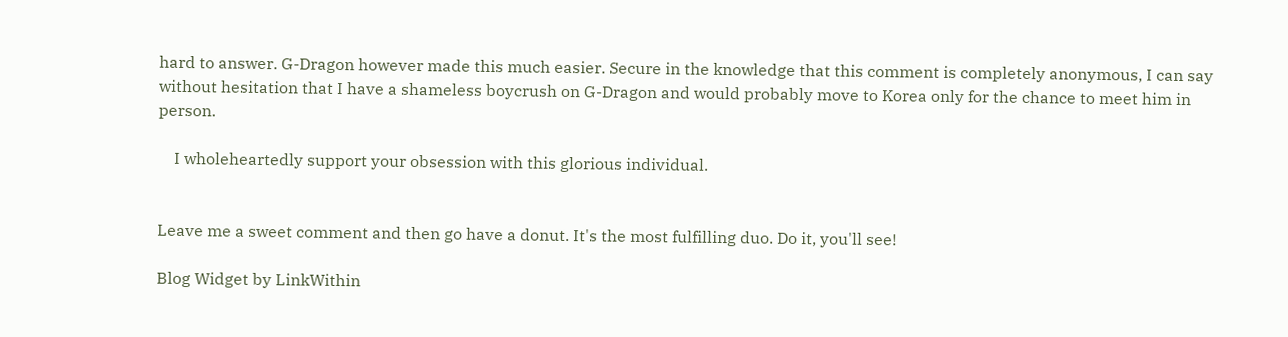hard to answer. G-Dragon however made this much easier. Secure in the knowledge that this comment is completely anonymous, I can say without hesitation that I have a shameless boycrush on G-Dragon and would probably move to Korea only for the chance to meet him in person.

    I wholeheartedly support your obsession with this glorious individual.


Leave me a sweet comment and then go have a donut. It's the most fulfilling duo. Do it, you'll see!

Blog Widget by LinkWithin